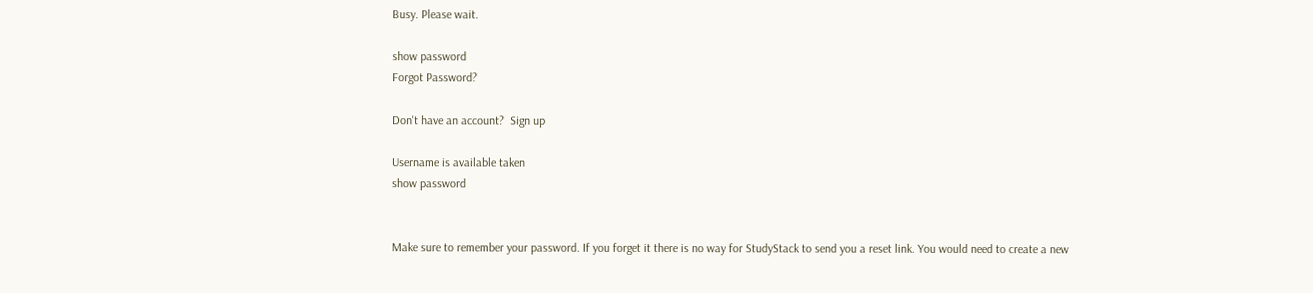Busy. Please wait.

show password
Forgot Password?

Don't have an account?  Sign up

Username is available taken
show password


Make sure to remember your password. If you forget it there is no way for StudyStack to send you a reset link. You would need to create a new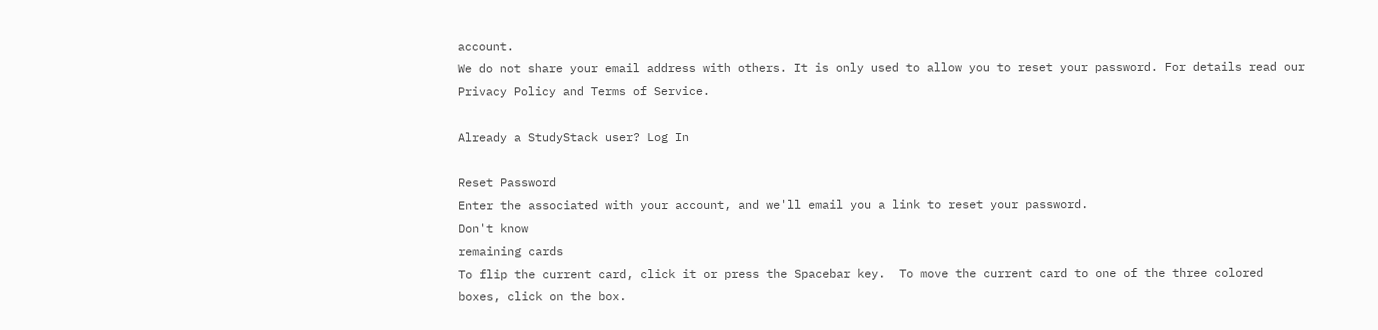account.
We do not share your email address with others. It is only used to allow you to reset your password. For details read our Privacy Policy and Terms of Service.

Already a StudyStack user? Log In

Reset Password
Enter the associated with your account, and we'll email you a link to reset your password.
Don't know
remaining cards
To flip the current card, click it or press the Spacebar key.  To move the current card to one of the three colored boxes, click on the box.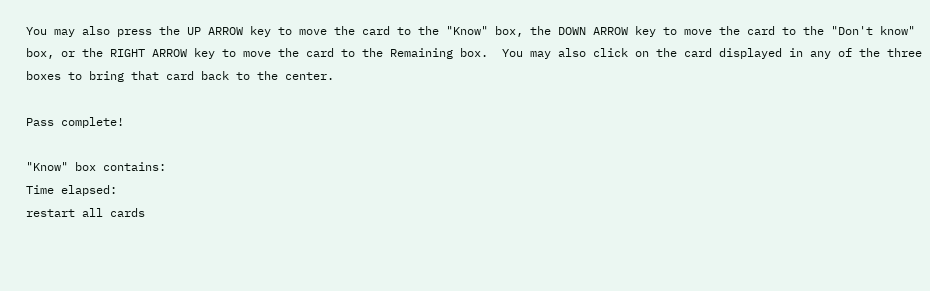You may also press the UP ARROW key to move the card to the "Know" box, the DOWN ARROW key to move the card to the "Don't know" box, or the RIGHT ARROW key to move the card to the Remaining box.  You may also click on the card displayed in any of the three boxes to bring that card back to the center.

Pass complete!

"Know" box contains:
Time elapsed:
restart all cards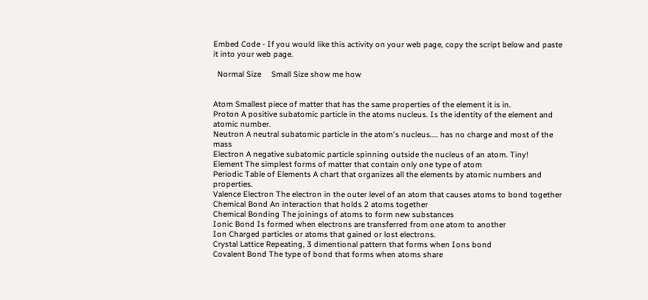Embed Code - If you would like this activity on your web page, copy the script below and paste it into your web page.

  Normal Size     Small Size show me how


Atom Smallest piece of matter that has the same properties of the element it is in.
Proton A positive subatomic particle in the atoms nucleus. Is the identity of the element and atomic number.
Neutron A neutral subatomic particle in the atom's nucleus.... has no charge and most of the mass
Electron A negative subatomic particle spinning outside the nucleus of an atom. Tiny!
Element The simplest forms of matter that contain only one type of atom
Periodic Table of Elements A chart that organizes all the elements by atomic numbers and properties.
Valence Electron The electron in the outer level of an atom that causes atoms to bond together
Chemical Bond An interaction that holds 2 atoms together
Chemical Bonding The joinings of atoms to form new substances
Ionic Bond Is formed when electrons are transferred from one atom to another
Ion Charged particles or atoms that gained or lost electrons.
Crystal Lattice Repeating, 3 dimentional pattern that forms when Ions bond
Covalent Bond The type of bond that forms when atoms share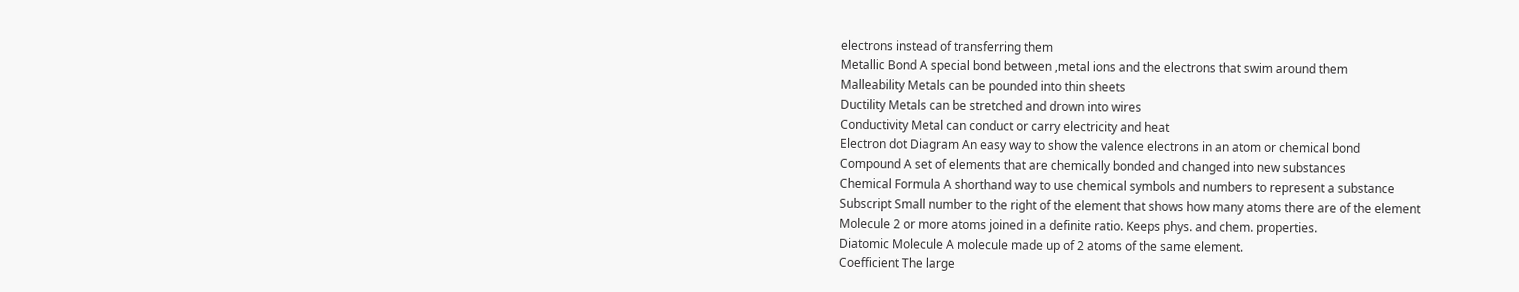electrons instead of transferring them
Metallic Bond A special bond between ,metal ions and the electrons that swim around them
Malleability Metals can be pounded into thin sheets
Ductility Metals can be stretched and drown into wires
Conductivity Metal can conduct or carry electricity and heat
Electron dot Diagram An easy way to show the valence electrons in an atom or chemical bond
Compound A set of elements that are chemically bonded and changed into new substances
Chemical Formula A shorthand way to use chemical symbols and numbers to represent a substance
Subscript Small number to the right of the element that shows how many atoms there are of the element
Molecule 2 or more atoms joined in a definite ratio. Keeps phys. and chem. properties.
Diatomic Molecule A molecule made up of 2 atoms of the same element.
Coefficient The large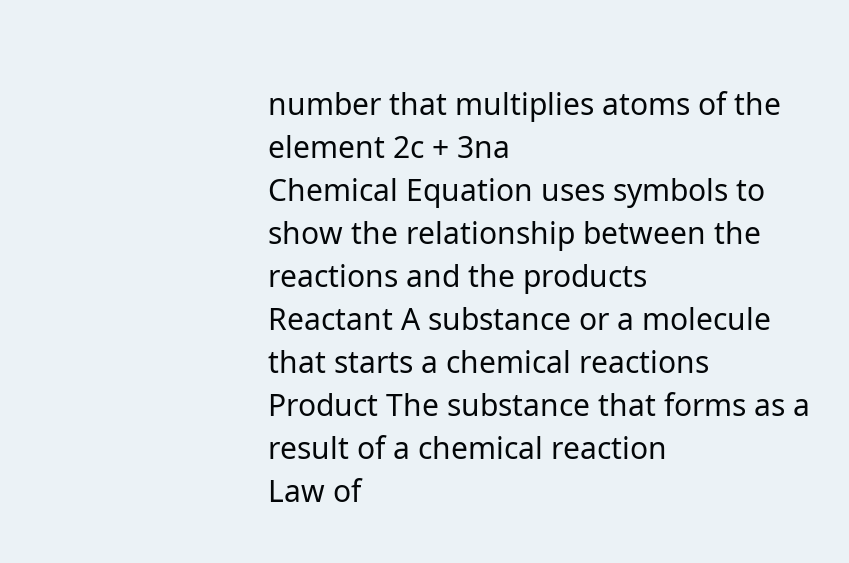number that multiplies atoms of the element 2c + 3na
Chemical Equation uses symbols to show the relationship between the reactions and the products
Reactant A substance or a molecule that starts a chemical reactions
Product The substance that forms as a result of a chemical reaction
Law of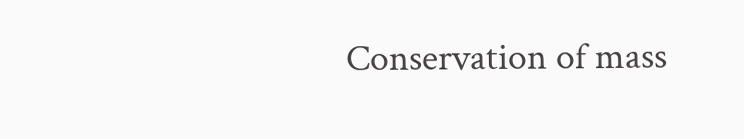Conservation of mass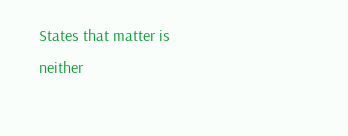States that matter is neither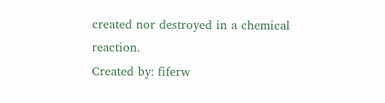created nor destroyed in a chemical reaction.
Created by: fiferw